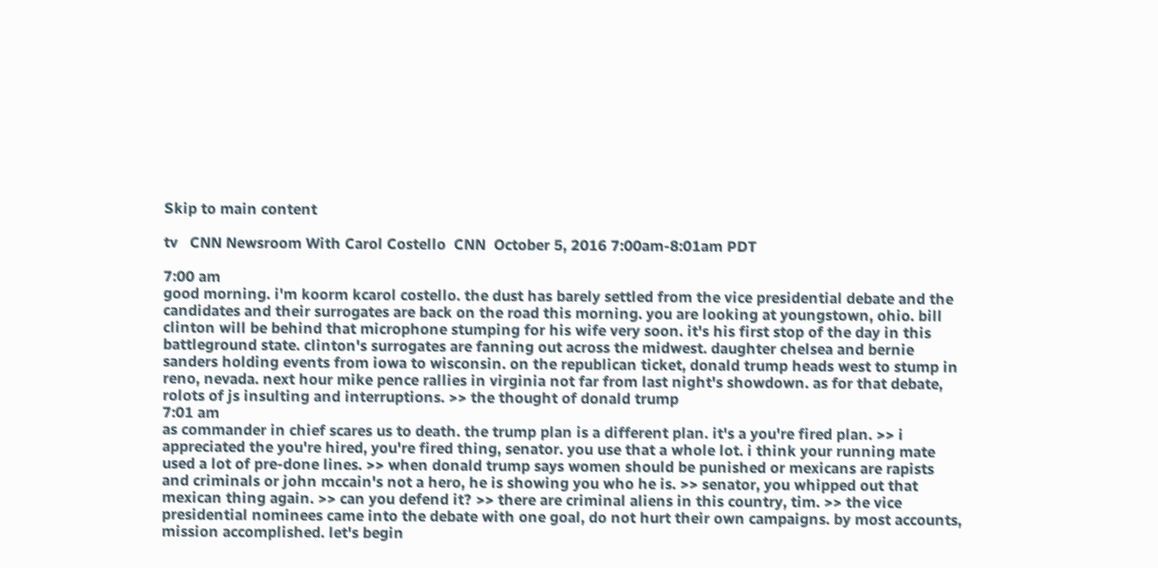Skip to main content

tv   CNN Newsroom With Carol Costello  CNN  October 5, 2016 7:00am-8:01am PDT

7:00 am
good morning. i'm koorm kcarol costello. the dust has barely settled from the vice presidential debate and the candidates and their surrogates are back on the road this morning. you are looking at youngstown, ohio. bill clinton will be behind that microphone stumping for his wife very soon. it's his first stop of the day in this battleground state. clinton's surrogates are fanning out across the midwest. daughter chelsea and bernie sanders holding events from iowa to wisconsin. on the republican ticket, donald trump heads west to stump in reno, nevada. next hour mike pence rallies in virginia not far from last night's showdown. as for that debate, rolots of js insulting and interruptions. >> the thought of donald trump
7:01 am
as commander in chief scares us to death. the trump plan is a different plan. it's a you're fired plan. >> i appreciated the you're hired, you're fired thing, senator. you use that a whole lot. i think your running mate used a lot of pre-done lines. >> when donald trump says women should be punished or mexicans are rapists and criminals or john mccain's not a hero, he is showing you who he is. >> senator, you whipped out that mexican thing again. >> can you defend it? >> there are criminal aliens in this country, tim. >> the vice presidential nominees came into the debate with one goal, do not hurt their own campaigns. by most accounts, mission accomplished. let's begin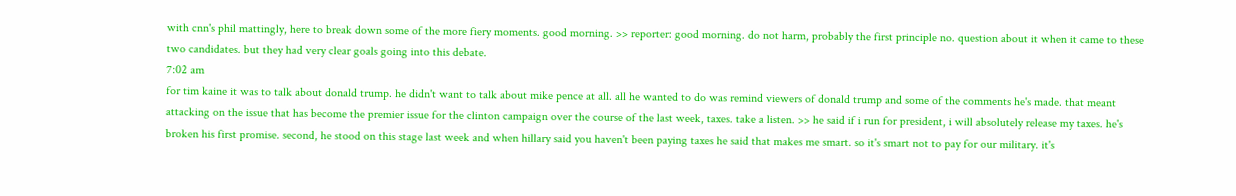with cnn's phil mattingly, here to break down some of the more fiery moments. good morning. >> reporter: good morning. do not harm, probably the first principle no. question about it when it came to these two candidates. but they had very clear goals going into this debate.
7:02 am
for tim kaine it was to talk about donald trump. he didn't want to talk about mike pence at all. all he wanted to do was remind viewers of donald trump and some of the comments he's made. that meant attacking on the issue that has become the premier issue for the clinton campaign over the course of the last week, taxes. take a listen. >> he said if i run for president, i will absolutely release my taxes. he's broken his first promise. second, he stood on this stage last week and when hillary said you haven't been paying taxes he said that makes me smart. so it's smart not to pay for our military. it's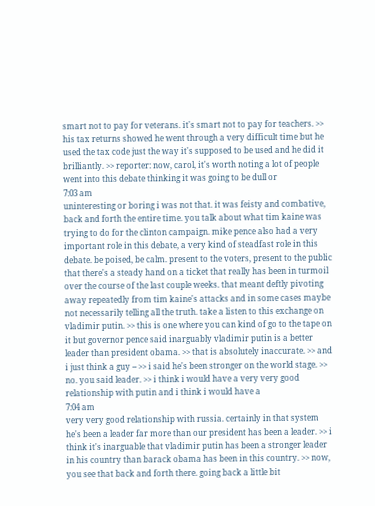smart not to pay for veterans. it's smart not to pay for teachers. >> his tax returns showed he went through a very difficult time but he used the tax code just the way it's supposed to be used and he did it brilliantly. >> reporter: now, carol, it's worth noting a lot of people went into this debate thinking it was going to be dull or
7:03 am
uninteresting or boring i was not that. it was feisty and combative, back and forth the entire time. you talk about what tim kaine was trying to do for the clinton campaign. mike pence also had a very important role in this debate, a very kind of steadfast role in this debate. be poised, be calm. present to the voters, present to the public that there's a steady hand on a ticket that really has been in turmoil over the course of the last couple weeks. that meant deftly pivoting away repeatedly from tim kaine's attacks and in some cases maybe not necessarily telling all the truth. take a listen to this exchange on vladimir putin. >> this is one where you can kind of go to the tape on it but governor pence said inarguably vladimir putin is a better leader than president obama. >> that is absolutely inaccurate. >> and i just think a guy -- >> i said he's been stronger on the world stage. >> no. you said leader. >> i think i would have a very very good relationship with putin and i think i would have a
7:04 am
very very good relationship with russia. certainly in that system he's been a leader far more than our president has been a leader. >> i think it's inarguable that vladimir putin has been a stronger leader in his country than barack obama has been in this country. >> now, you see that back and forth there. going back a little bit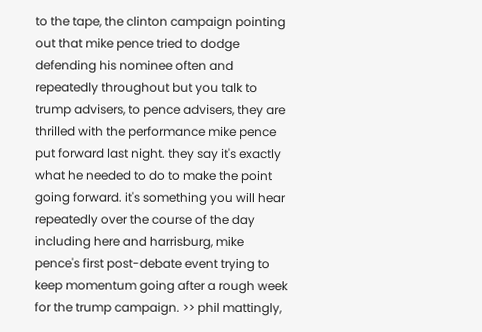to the tape, the clinton campaign pointing out that mike pence tried to dodge defending his nominee often and repeatedly throughout but you talk to trump advisers, to pence advisers, they are thrilled with the performance mike pence put forward last night. they say it's exactly what he needed to do to make the point going forward. it's something you will hear repeatedly over the course of the day including here and harrisburg, mike pence's first post-debate event trying to keep momentum going after a rough week for the trump campaign. >> phil mattingly,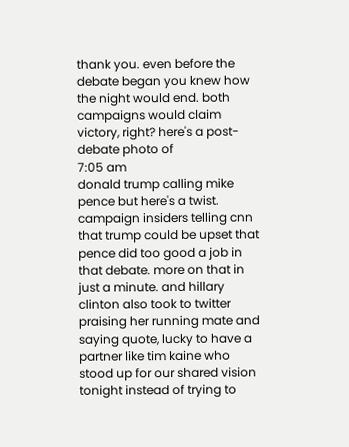thank you. even before the debate began you knew how the night would end. both campaigns would claim victory, right? here's a post-debate photo of
7:05 am
donald trump calling mike pence but here's a twist. campaign insiders telling cnn that trump could be upset that pence did too good a job in that debate. more on that in just a minute. and hillary clinton also took to twitter praising her running mate and saying quote, lucky to have a partner like tim kaine who stood up for our shared vision tonight instead of trying to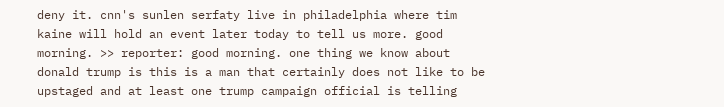deny it. cnn's sunlen serfaty live in philadelphia where tim kaine will hold an event later today to tell us more. good morning. >> reporter: good morning. one thing we know about donald trump is this is a man that certainly does not like to be upstaged and at least one trump campaign official is telling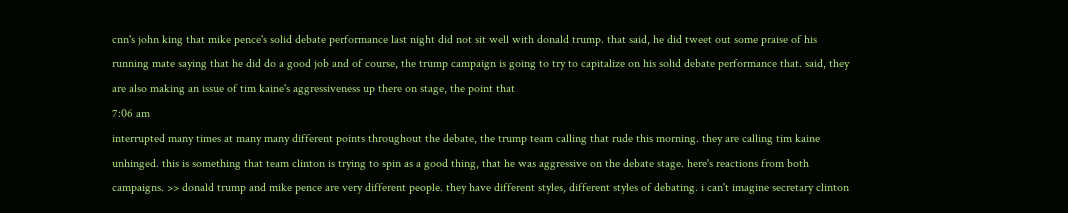cnn's john king that mike pence's solid debate performance last night did not sit well with donald trump. that said, he did tweet out some praise of his running mate saying that he did do a good job and of course, the trump campaign is going to try to capitalize on his solid debate performance that. said, they are also making an issue of tim kaine's aggressiveness up there on stage, the point that
7:06 am
interrupted many times at many many different points throughout the debate, the trump team calling that rude this morning. they are calling tim kaine unhinged. this is something that team clinton is trying to spin as a good thing, that he was aggressive on the debate stage. here's reactions from both campaigns. >> donald trump and mike pence are very different people. they have different styles, different styles of debating. i can't imagine secretary clinton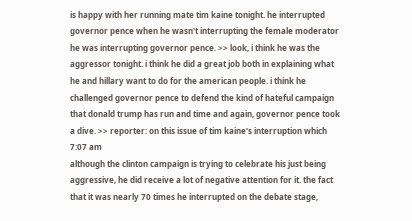is happy with her running mate tim kaine tonight. he interrupted governor pence when he wasn't interrupting the female moderator he was interrupting governor pence. >> look, i think he was the aggressor tonight. i think he did a great job both in explaining what he and hillary want to do for the american people. i think he challenged governor pence to defend the kind of hateful campaign that donald trump has run and time and again, governor pence took a dive. >> reporter: on this issue of tim kaine's interruption which
7:07 am
although the clinton campaign is trying to celebrate his just being aggressive, he did receive a lot of negative attention for it. the fact that it was nearly 70 times he interrupted on the debate stage,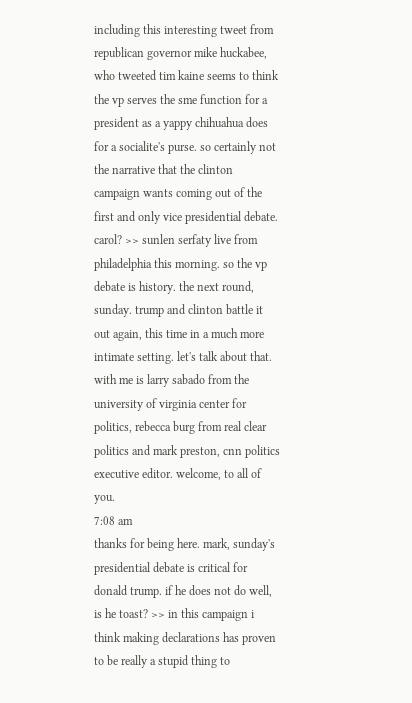including this interesting tweet from republican governor mike huckabee, who tweeted tim kaine seems to think the vp serves the sme function for a president as a yappy chihuahua does for a socialite's purse. so certainly not the narrative that the clinton campaign wants coming out of the first and only vice presidential debate. carol? >> sunlen serfaty live from philadelphia this morning. so the vp debate is history. the next round, sunday. trump and clinton battle it out again, this time in a much more intimate setting. let's talk about that. with me is larry sabado from the university of virginia center for politics, rebecca burg from real clear politics and mark preston, cnn politics executive editor. welcome, to all of you.
7:08 am
thanks for being here. mark, sunday's presidential debate is critical for donald trump. if he does not do well, is he toast? >> in this campaign i think making declarations has proven to be really a stupid thing to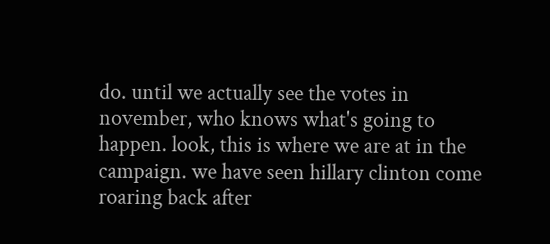do. until we actually see the votes in november, who knows what's going to happen. look, this is where we are at in the campaign. we have seen hillary clinton come roaring back after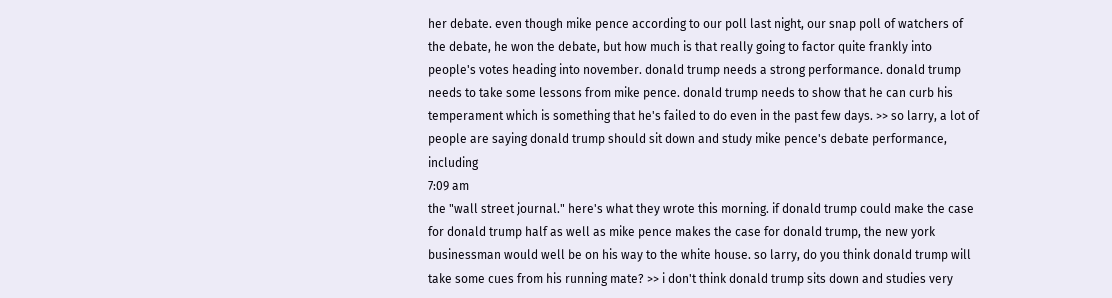her debate. even though mike pence according to our poll last night, our snap poll of watchers of the debate, he won the debate, but how much is that really going to factor quite frankly into people's votes heading into november. donald trump needs a strong performance. donald trump needs to take some lessons from mike pence. donald trump needs to show that he can curb his temperament which is something that he's failed to do even in the past few days. >> so larry, a lot of people are saying donald trump should sit down and study mike pence's debate performance, including
7:09 am
the "wall street journal." here's what they wrote this morning. if donald trump could make the case for donald trump half as well as mike pence makes the case for donald trump, the new york businessman would well be on his way to the white house. so larry, do you think donald trump will take some cues from his running mate? >> i don't think donald trump sits down and studies very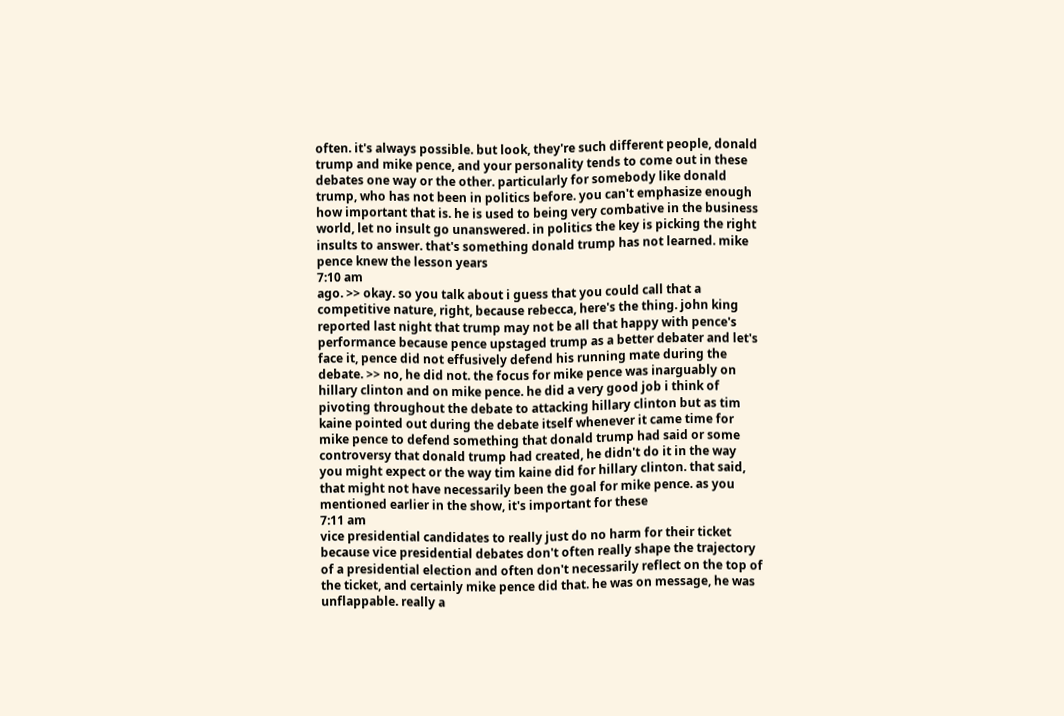often. it's always possible. but look, they're such different people, donald trump and mike pence, and your personality tends to come out in these debates one way or the other. particularly for somebody like donald trump, who has not been in politics before. you can't emphasize enough how important that is. he is used to being very combative in the business world, let no insult go unanswered. in politics the key is picking the right insults to answer. that's something donald trump has not learned. mike pence knew the lesson years
7:10 am
ago. >> okay. so you talk about i guess that you could call that a competitive nature, right, because rebecca, here's the thing. john king reported last night that trump may not be all that happy with pence's performance because pence upstaged trump as a better debater and let's face it, pence did not effusively defend his running mate during the debate. >> no, he did not. the focus for mike pence was inarguably on hillary clinton and on mike pence. he did a very good job i think of pivoting throughout the debate to attacking hillary clinton but as tim kaine pointed out during the debate itself whenever it came time for mike pence to defend something that donald trump had said or some controversy that donald trump had created, he didn't do it in the way you might expect or the way tim kaine did for hillary clinton. that said, that might not have necessarily been the goal for mike pence. as you mentioned earlier in the show, it's important for these
7:11 am
vice presidential candidates to really just do no harm for their ticket because vice presidential debates don't often really shape the trajectory of a presidential election and often don't necessarily reflect on the top of the ticket, and certainly mike pence did that. he was on message, he was unflappable. really a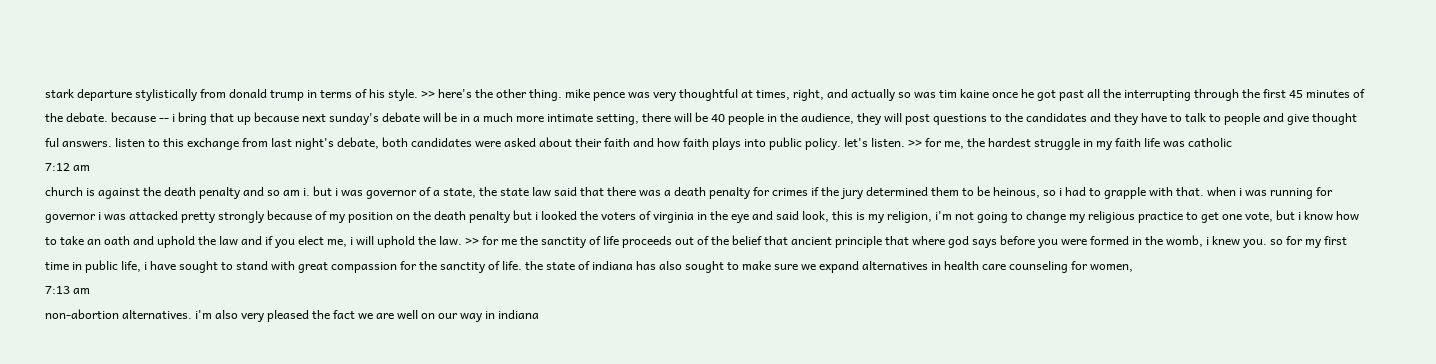stark departure stylistically from donald trump in terms of his style. >> here's the other thing. mike pence was very thoughtful at times, right, and actually so was tim kaine once he got past all the interrupting through the first 45 minutes of the debate. because -- i bring that up because next sunday's debate will be in a much more intimate setting, there will be 40 people in the audience, they will post questions to the candidates and they have to talk to people and give thought ful answers. listen to this exchange from last night's debate, both candidates were asked about their faith and how faith plays into public policy. let's listen. >> for me, the hardest struggle in my faith life was catholic
7:12 am
church is against the death penalty and so am i. but i was governor of a state, the state law said that there was a death penalty for crimes if the jury determined them to be heinous, so i had to grapple with that. when i was running for governor i was attacked pretty strongly because of my position on the death penalty but i looked the voters of virginia in the eye and said look, this is my religion, i'm not going to change my religious practice to get one vote, but i know how to take an oath and uphold the law and if you elect me, i will uphold the law. >> for me the sanctity of life proceeds out of the belief that ancient principle that where god says before you were formed in the womb, i knew you. so for my first time in public life, i have sought to stand with great compassion for the sanctity of life. the state of indiana has also sought to make sure we expand alternatives in health care counseling for women,
7:13 am
non-abortion alternatives. i'm also very pleased the fact we are well on our way in indiana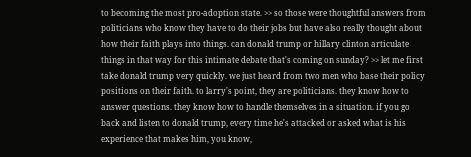to becoming the most pro-adoption state. >> so those were thoughtful answers from politicians who know they have to do their jobs but have also really thought about how their faith plays into things. can donald trump or hillary clinton articulate things in that way for this intimate debate that's coming on sunday? >> let me first take donald trump very quickly. we just heard from two men who base their policy positions on their faith. to larry's point, they are politicians. they know how to answer questions. they know how to handle themselves in a situation. if you go back and listen to donald trump, every time he's attacked or asked what is his experience that makes him, you know,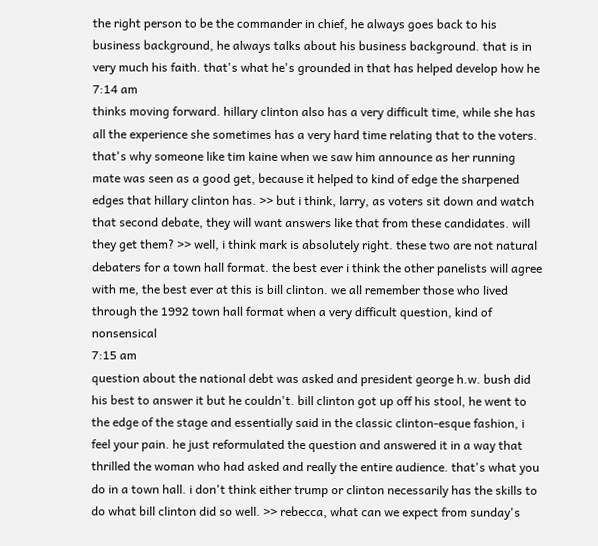the right person to be the commander in chief, he always goes back to his business background, he always talks about his business background. that is in very much his faith. that's what he's grounded in that has helped develop how he
7:14 am
thinks moving forward. hillary clinton also has a very difficult time, while she has all the experience she sometimes has a very hard time relating that to the voters. that's why someone like tim kaine when we saw him announce as her running mate was seen as a good get, because it helped to kind of edge the sharpened edges that hillary clinton has. >> but i think, larry, as voters sit down and watch that second debate, they will want answers like that from these candidates. will they get them? >> well, i think mark is absolutely right. these two are not natural debaters for a town hall format. the best ever i think the other panelists will agree with me, the best ever at this is bill clinton. we all remember those who lived through the 1992 town hall format when a very difficult question, kind of nonsensical
7:15 am
question about the national debt was asked and president george h.w. bush did his best to answer it but he couldn't. bill clinton got up off his stool, he went to the edge of the stage and essentially said in the classic clinton-esque fashion, i feel your pain. he just reformulated the question and answered it in a way that thrilled the woman who had asked and really the entire audience. that's what you do in a town hall. i don't think either trump or clinton necessarily has the skills to do what bill clinton did so well. >> rebecca, what can we expect from sunday's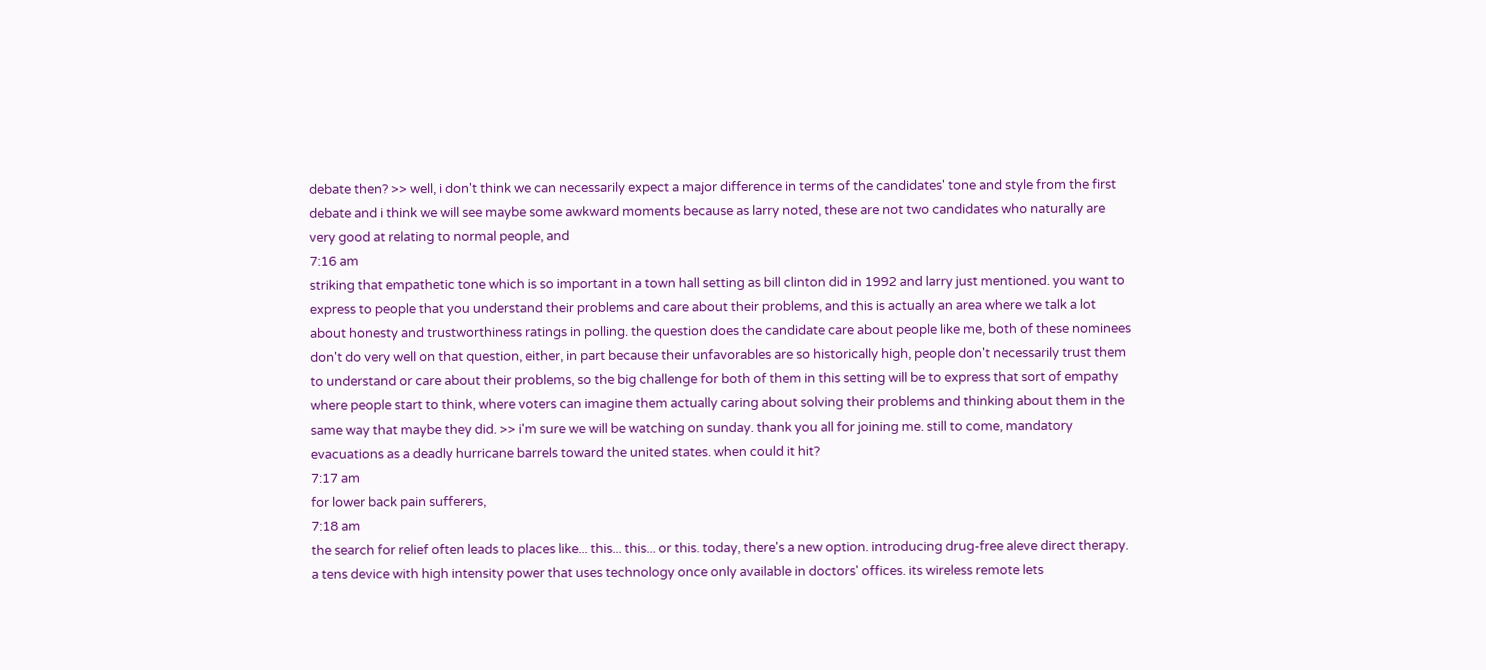debate then? >> well, i don't think we can necessarily expect a major difference in terms of the candidates' tone and style from the first debate and i think we will see maybe some awkward moments because as larry noted, these are not two candidates who naturally are very good at relating to normal people, and
7:16 am
striking that empathetic tone which is so important in a town hall setting as bill clinton did in 1992 and larry just mentioned. you want to express to people that you understand their problems and care about their problems, and this is actually an area where we talk a lot about honesty and trustworthiness ratings in polling. the question does the candidate care about people like me, both of these nominees don't do very well on that question, either, in part because their unfavorables are so historically high, people don't necessarily trust them to understand or care about their problems, so the big challenge for both of them in this setting will be to express that sort of empathy where people start to think, where voters can imagine them actually caring about solving their problems and thinking about them in the same way that maybe they did. >> i'm sure we will be watching on sunday. thank you all for joining me. still to come, mandatory evacuations as a deadly hurricane barrels toward the united states. when could it hit?
7:17 am
for lower back pain sufferers,
7:18 am
the search for relief often leads to places like... this... this... or this. today, there's a new option. introducing drug-free aleve direct therapy. a tens device with high intensity power that uses technology once only available in doctors' offices. its wireless remote lets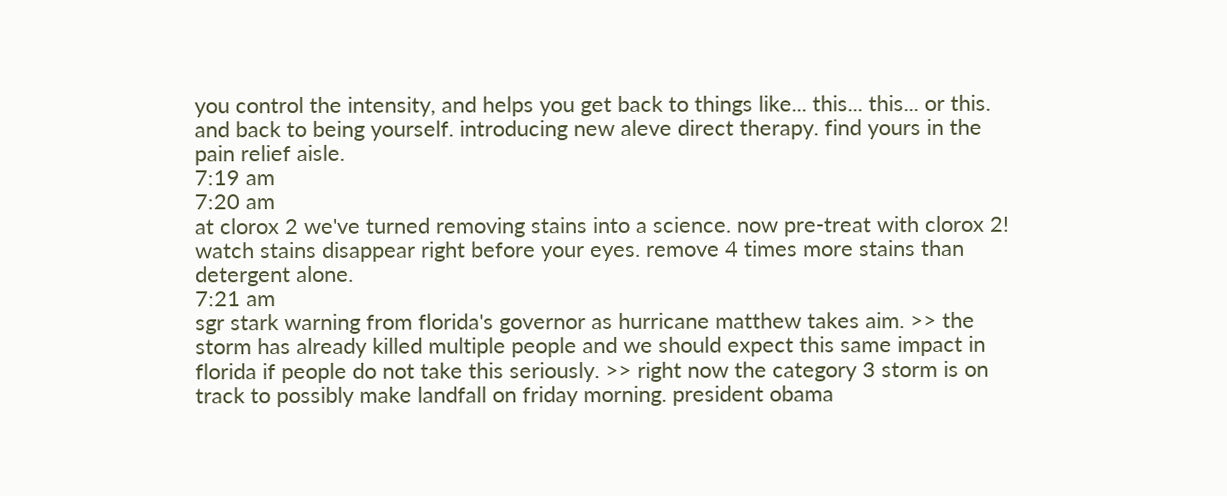you control the intensity, and helps you get back to things like... this... this... or this. and back to being yourself. introducing new aleve direct therapy. find yours in the pain relief aisle.
7:19 am
7:20 am
at clorox 2 we've turned removing stains into a science. now pre-treat with clorox 2! watch stains disappear right before your eyes. remove 4 times more stains than detergent alone.
7:21 am
sgr stark warning from florida's governor as hurricane matthew takes aim. >> the storm has already killed multiple people and we should expect this same impact in florida if people do not take this seriously. >> right now the category 3 storm is on track to possibly make landfall on friday morning. president obama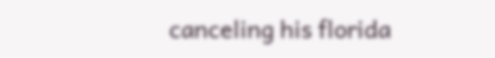canceling his florida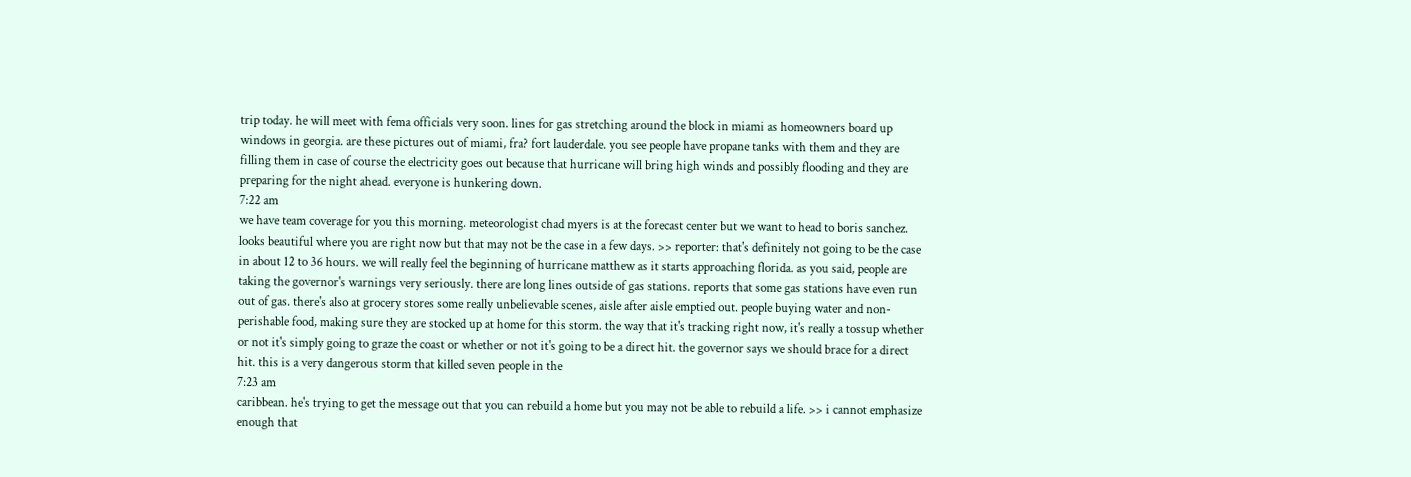trip today. he will meet with fema officials very soon. lines for gas stretching around the block in miami as homeowners board up windows in georgia. are these pictures out of miami, fra? fort lauderdale. you see people have propane tanks with them and they are filling them in case of course the electricity goes out because that hurricane will bring high winds and possibly flooding and they are preparing for the night ahead. everyone is hunkering down.
7:22 am
we have team coverage for you this morning. meteorologist chad myers is at the forecast center but we want to head to boris sanchez. looks beautiful where you are right now but that may not be the case in a few days. >> reporter: that's definitely not going to be the case in about 12 to 36 hours. we will really feel the beginning of hurricane matthew as it starts approaching florida. as you said, people are taking the governor's warnings very seriously. there are long lines outside of gas stations. reports that some gas stations have even run out of gas. there's also at grocery stores some really unbelievable scenes, aisle after aisle emptied out. people buying water and non-perishable food, making sure they are stocked up at home for this storm. the way that it's tracking right now, it's really a tossup whether or not it's simply going to graze the coast or whether or not it's going to be a direct hit. the governor says we should brace for a direct hit. this is a very dangerous storm that killed seven people in the
7:23 am
caribbean. he's trying to get the message out that you can rebuild a home but you may not be able to rebuild a life. >> i cannot emphasize enough that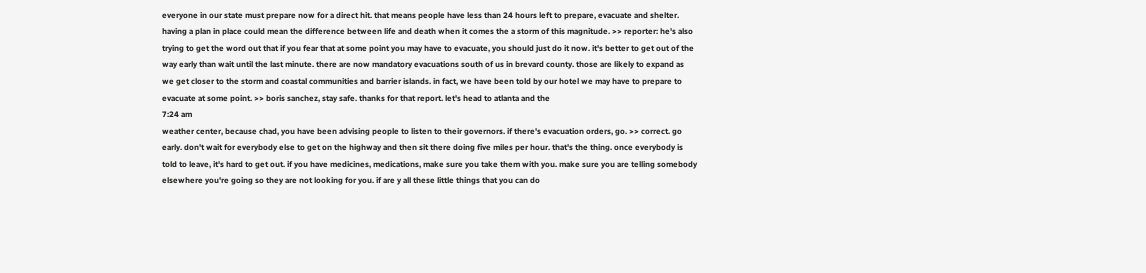everyone in our state must prepare now for a direct hit. that means people have less than 24 hours left to prepare, evacuate and shelter. having a plan in place could mean the difference between life and death when it comes the a storm of this magnitude. >> reporter: he's also trying to get the word out that if you fear that at some point you may have to evacuate, you should just do it now. it's better to get out of the way early than wait until the last minute. there are now mandatory evacuations south of us in brevard county. those are likely to expand as we get closer to the storm and coastal communities and barrier islands. in fact, we have been told by our hotel we may have to prepare to evacuate at some point. >> boris sanchez, stay safe. thanks for that report. let's head to atlanta and the
7:24 am
weather center, because chad, you have been advising people to listen to their governors. if there's evacuation orders, go. >> correct. go early. don't wait for everybody else to get on the highway and then sit there doing five miles per hour. that's the thing. once everybody is told to leave, it's hard to get out. if you have medicines, medications, make sure you take them with you. make sure you are telling somebody elsewhere you're going so they are not looking for you. if are y all these little things that you can do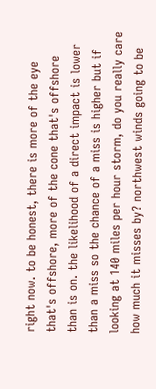right now. to be honest, there is more of the eye that's offshore, more of the cone that's offshore than is on. the likelihood of a direct impact is lower than a miss so the chance of a miss is higher but if looking at 140 miles per hour storm, do you really care how much it misses by? northwest winds going to be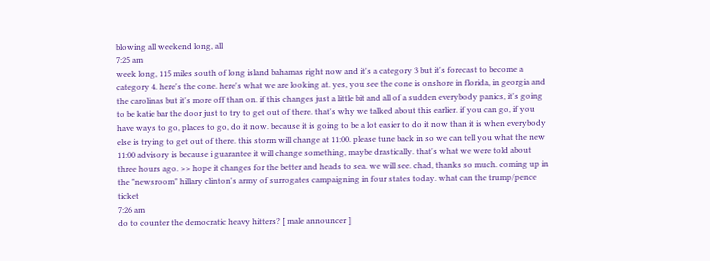blowing all weekend long, all
7:25 am
week long, 115 miles south of long island bahamas right now and it's a category 3 but it's forecast to become a category 4. here's the cone. here's what we are looking at. yes, you see the cone is onshore in florida, in georgia and the carolinas but it's more off than on. if this changes just a little bit and all of a sudden everybody panics, it's going to be katie bar the door just to try to get out of there. that's why we talked about this earlier. if you can go, if you have ways to go, places to go, do it now. because it is going to be a lot easier to do it now than it is when everybody else is trying to get out of there. this storm will change at 11:00. please tune back in so we can tell you what the new 11:00 advisory is because i guarantee it will change something, maybe drastically. that's what we were told about three hours ago. >> hope it changes for the better and heads to sea. we will see. chad, thanks so much. coming up in the "newsroom" hillary clinton's army of surrogates campaigning in four states today. what can the trump/pence ticket
7:26 am
do to counter the democratic heavy hitters? [ male announcer ]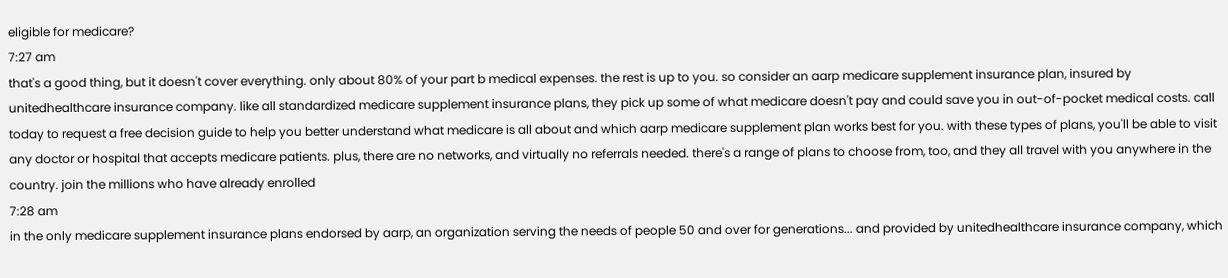eligible for medicare?
7:27 am
that's a good thing, but it doesn't cover everything. only about 80% of your part b medical expenses. the rest is up to you. so consider an aarp medicare supplement insurance plan, insured by unitedhealthcare insurance company. like all standardized medicare supplement insurance plans, they pick up some of what medicare doesn't pay and could save you in out-of-pocket medical costs. call today to request a free decision guide to help you better understand what medicare is all about and which aarp medicare supplement plan works best for you. with these types of plans, you'll be able to visit any doctor or hospital that accepts medicare patients. plus, there are no networks, and virtually no referrals needed. there's a range of plans to choose from, too, and they all travel with you anywhere in the country. join the millions who have already enrolled
7:28 am
in the only medicare supplement insurance plans endorsed by aarp, an organization serving the needs of people 50 and over for generations... and provided by unitedhealthcare insurance company, which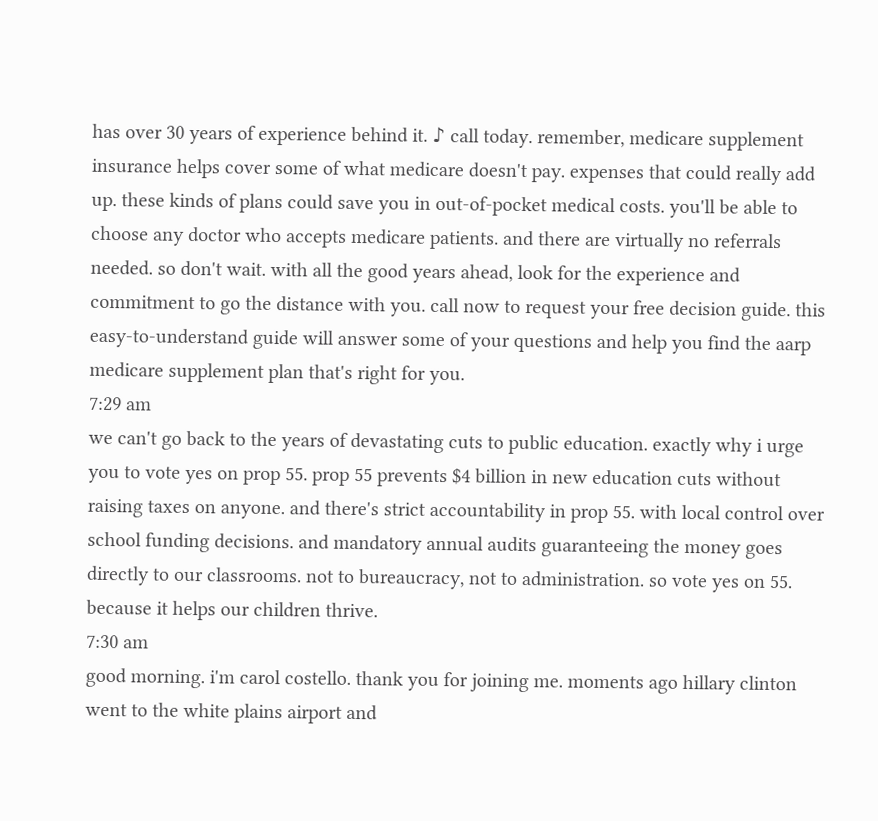has over 30 years of experience behind it. ♪ call today. remember, medicare supplement insurance helps cover some of what medicare doesn't pay. expenses that could really add up. these kinds of plans could save you in out-of-pocket medical costs. you'll be able to choose any doctor who accepts medicare patients. and there are virtually no referrals needed. so don't wait. with all the good years ahead, look for the experience and commitment to go the distance with you. call now to request your free decision guide. this easy-to-understand guide will answer some of your questions and help you find the aarp medicare supplement plan that's right for you.
7:29 am
we can't go back to the years of devastating cuts to public education. exactly why i urge you to vote yes on prop 55. prop 55 prevents $4 billion in new education cuts without raising taxes on anyone. and there's strict accountability in prop 55. with local control over school funding decisions. and mandatory annual audits guaranteeing the money goes directly to our classrooms. not to bureaucracy, not to administration. so vote yes on 55. because it helps our children thrive.
7:30 am
good morning. i'm carol costello. thank you for joining me. moments ago hillary clinton went to the white plains airport and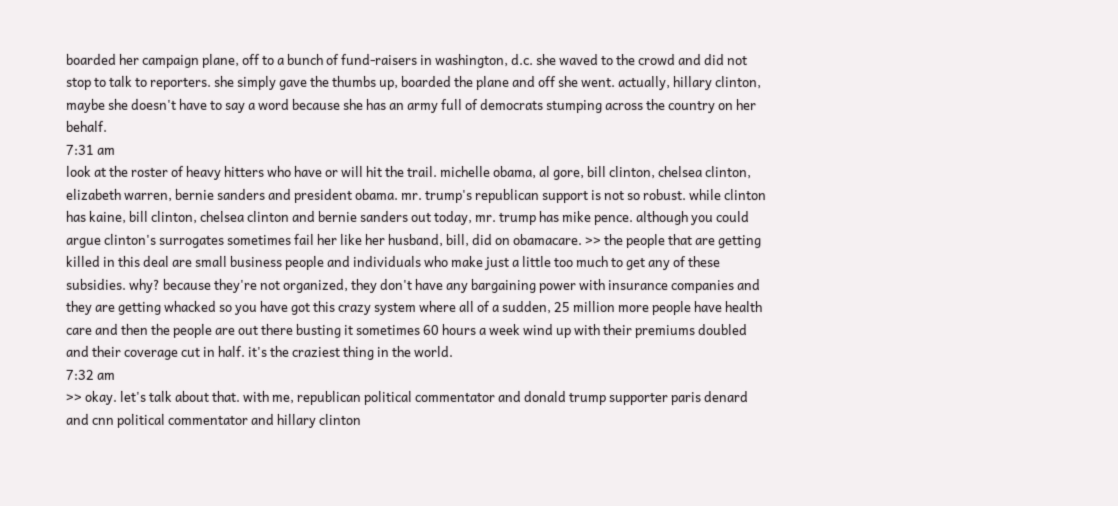boarded her campaign plane, off to a bunch of fund-raisers in washington, d.c. she waved to the crowd and did not stop to talk to reporters. she simply gave the thumbs up, boarded the plane and off she went. actually, hillary clinton, maybe she doesn't have to say a word because she has an army full of democrats stumping across the country on her behalf.
7:31 am
look at the roster of heavy hitters who have or will hit the trail. michelle obama, al gore, bill clinton, chelsea clinton, elizabeth warren, bernie sanders and president obama. mr. trump's republican support is not so robust. while clinton has kaine, bill clinton, chelsea clinton and bernie sanders out today, mr. trump has mike pence. although you could argue clinton's surrogates sometimes fail her like her husband, bill, did on obamacare. >> the people that are getting killed in this deal are small business people and individuals who make just a little too much to get any of these subsidies. why? because they're not organized, they don't have any bargaining power with insurance companies and they are getting whacked so you have got this crazy system where all of a sudden, 25 million more people have health care and then the people are out there busting it sometimes 60 hours a week wind up with their premiums doubled and their coverage cut in half. it's the craziest thing in the world.
7:32 am
>> okay. let's talk about that. with me, republican political commentator and donald trump supporter paris denard and cnn political commentator and hillary clinton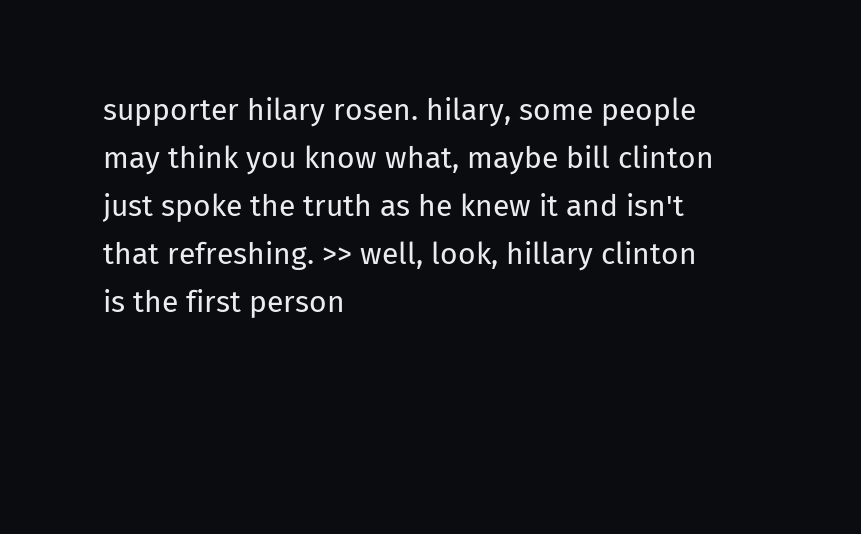supporter hilary rosen. hilary, some people may think you know what, maybe bill clinton just spoke the truth as he knew it and isn't that refreshing. >> well, look, hillary clinton is the first person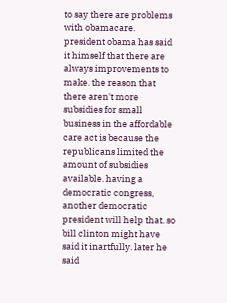to say there are problems with obamacare. president obama has said it himself that there are always improvements to make. the reason that there aren't more subsidies for small business in the affordable care act is because the republicans limited the amount of subsidies available. having a democratic congress, another democratic president will help that. so bill clinton might have said it inartfully. later he said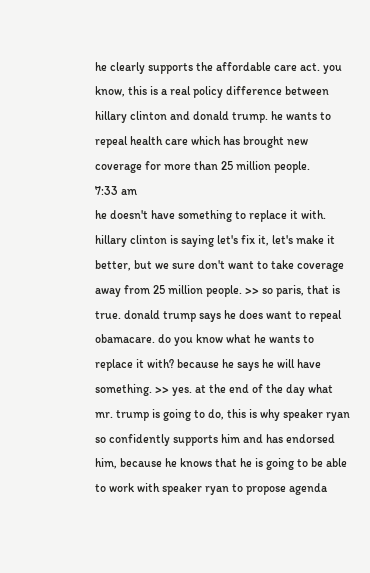he clearly supports the affordable care act. you know, this is a real policy difference between hillary clinton and donald trump. he wants to repeal health care which has brought new coverage for more than 25 million people.
7:33 am
he doesn't have something to replace it with. hillary clinton is saying let's fix it, let's make it better, but we sure don't want to take coverage away from 25 million people. >> so paris, that is true. donald trump says he does want to repeal obamacare. do you know what he wants to replace it with? because he says he will have something. >> yes. at the end of the day what mr. trump is going to do, this is why speaker ryan so confidently supports him and has endorsed him, because he knows that he is going to be able to work with speaker ryan to propose agenda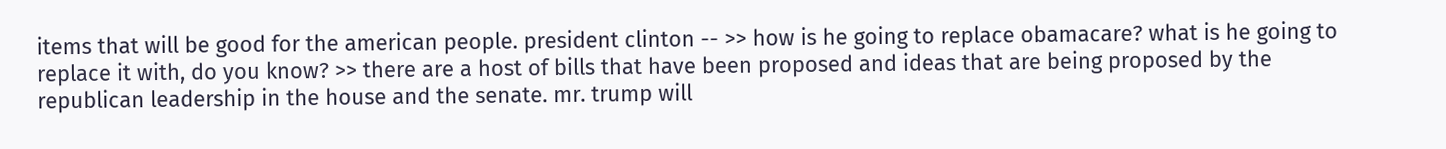items that will be good for the american people. president clinton -- >> how is he going to replace obamacare? what is he going to replace it with, do you know? >> there are a host of bills that have been proposed and ideas that are being proposed by the republican leadership in the house and the senate. mr. trump will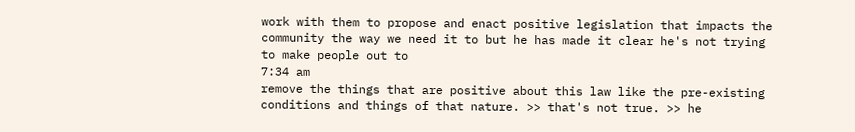work with them to propose and enact positive legislation that impacts the community the way we need it to but he has made it clear he's not trying to make people out to
7:34 am
remove the things that are positive about this law like the pre-existing conditions and things of that nature. >> that's not true. >> he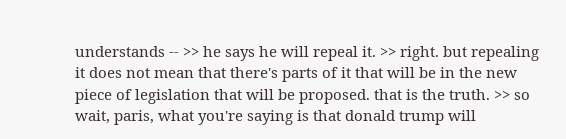understands -- >> he says he will repeal it. >> right. but repealing it does not mean that there's parts of it that will be in the new piece of legislation that will be proposed. that is the truth. >> so wait, paris, what you're saying is that donald trump will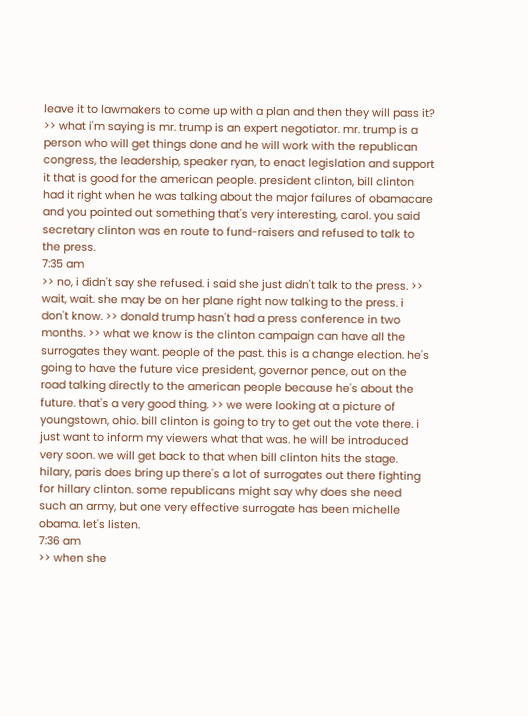leave it to lawmakers to come up with a plan and then they will pass it? >> what i'm saying is mr. trump is an expert negotiator. mr. trump is a person who will get things done and he will work with the republican congress, the leadership, speaker ryan, to enact legislation and support it that is good for the american people. president clinton, bill clinton had it right when he was talking about the major failures of obamacare and you pointed out something that's very interesting, carol. you said secretary clinton was en route to fund-raisers and refused to talk to the press.
7:35 am
>> no, i didn't say she refused. i said she just didn't talk to the press. >> wait, wait. she may be on her plane right now talking to the press. i don't know. >> donald trump hasn't had a press conference in two months. >> what we know is the clinton campaign can have all the surrogates they want. people of the past. this is a change election. he's going to have the future vice president, governor pence, out on the road talking directly to the american people because he's about the future. that's a very good thing. >> we were looking at a picture of youngstown, ohio. bill clinton is going to try to get out the vote there. i just want to inform my viewers what that was. he will be introduced very soon. we will get back to that when bill clinton hits the stage. hilary, paris does bring up there's a lot of surrogates out there fighting for hillary clinton. some republicans might say why does she need such an army, but one very effective surrogate has been michelle obama. let's listen.
7:36 am
>> when she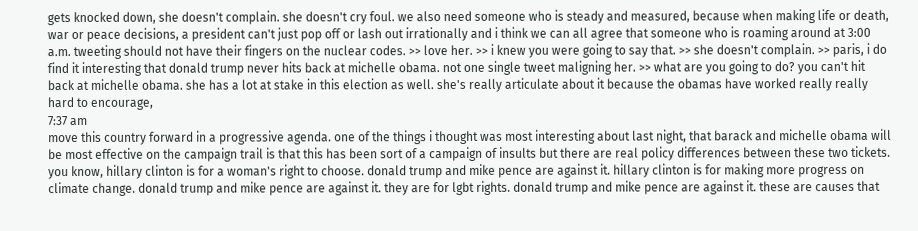gets knocked down, she doesn't complain. she doesn't cry foul. we also need someone who is steady and measured, because when making life or death, war or peace decisions, a president can't just pop off or lash out irrationally and i think we can all agree that someone who is roaming around at 3:00 a.m. tweeting should not have their fingers on the nuclear codes. >> love her. >> i knew you were going to say that. >> she doesn't complain. >> paris, i do find it interesting that donald trump never hits back at michelle obama. not one single tweet maligning her. >> what are you going to do? you can't hit back at michelle obama. she has a lot at stake in this election as well. she's really articulate about it because the obamas have worked really really hard to encourage,
7:37 am
move this country forward in a progressive agenda. one of the things i thought was most interesting about last night, that barack and michelle obama will be most effective on the campaign trail is that this has been sort of a campaign of insults but there are real policy differences between these two tickets. you know, hillary clinton is for a woman's right to choose. donald trump and mike pence are against it. hillary clinton is for making more progress on climate change. donald trump and mike pence are against it. they are for lgbt rights. donald trump and mike pence are against it. these are causes that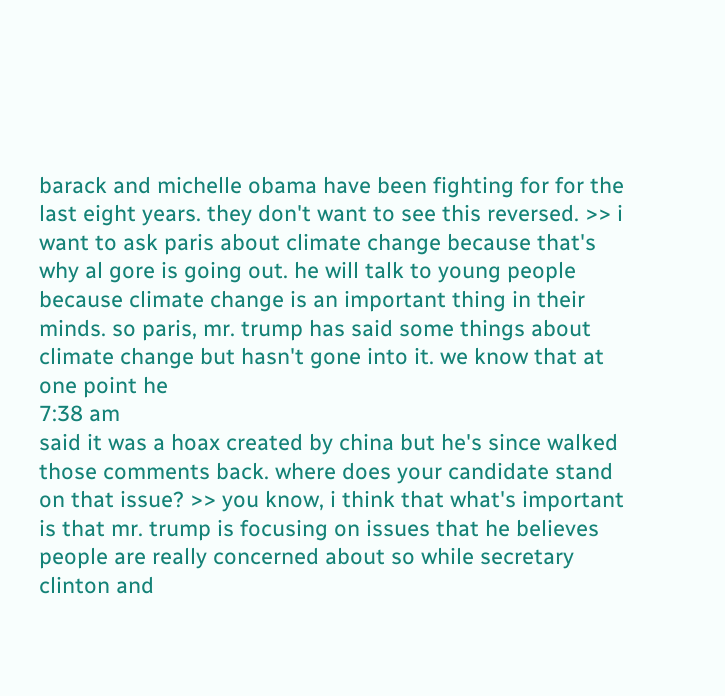barack and michelle obama have been fighting for for the last eight years. they don't want to see this reversed. >> i want to ask paris about climate change because that's why al gore is going out. he will talk to young people because climate change is an important thing in their minds. so paris, mr. trump has said some things about climate change but hasn't gone into it. we know that at one point he
7:38 am
said it was a hoax created by china but he's since walked those comments back. where does your candidate stand on that issue? >> you know, i think that what's important is that mr. trump is focusing on issues that he believes people are really concerned about so while secretary clinton and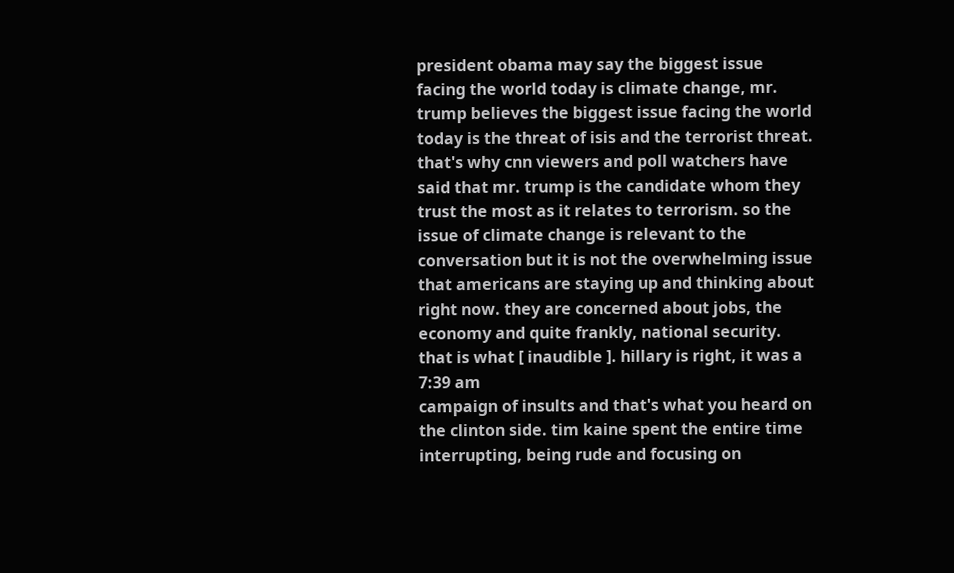president obama may say the biggest issue facing the world today is climate change, mr. trump believes the biggest issue facing the world today is the threat of isis and the terrorist threat. that's why cnn viewers and poll watchers have said that mr. trump is the candidate whom they trust the most as it relates to terrorism. so the issue of climate change is relevant to the conversation but it is not the overwhelming issue that americans are staying up and thinking about right now. they are concerned about jobs, the economy and quite frankly, national security. that is what [ inaudible ]. hillary is right, it was a
7:39 am
campaign of insults and that's what you heard on the clinton side. tim kaine spent the entire time interrupting, being rude and focusing on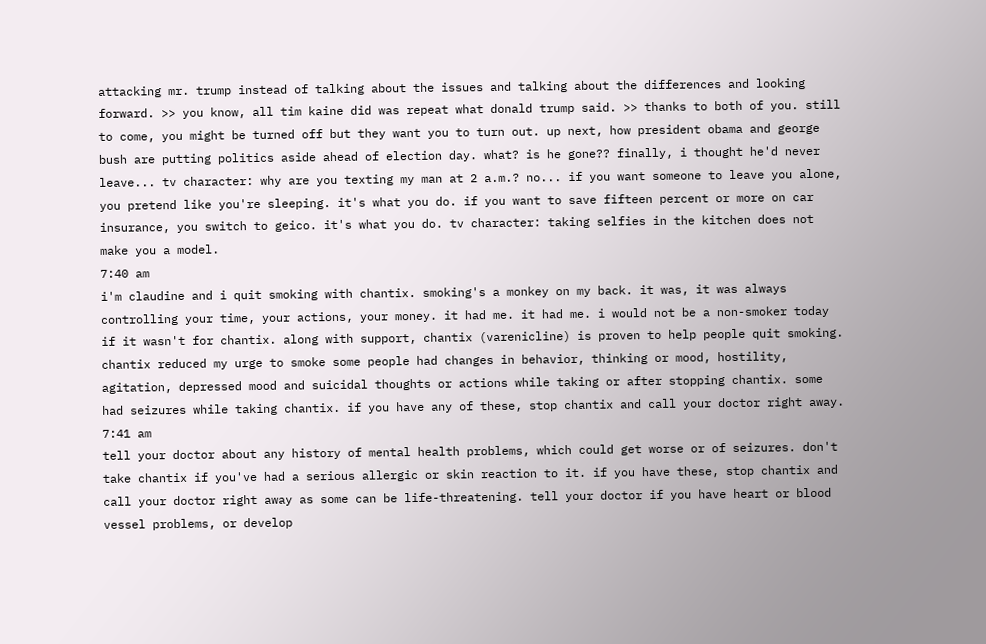attacking mr. trump instead of talking about the issues and talking about the differences and looking forward. >> you know, all tim kaine did was repeat what donald trump said. >> thanks to both of you. still to come, you might be turned off but they want you to turn out. up next, how president obama and george bush are putting politics aside ahead of election day. what? is he gone?? finally, i thought he'd never leave... tv character: why are you texting my man at 2 a.m.? no... if you want someone to leave you alone, you pretend like you're sleeping. it's what you do. if you want to save fifteen percent or more on car insurance, you switch to geico. it's what you do. tv character: taking selfies in the kitchen does not make you a model.
7:40 am
i'm claudine and i quit smoking with chantix. smoking's a monkey on my back. it was, it was always controlling your time, your actions, your money. it had me. it had me. i would not be a non-smoker today if it wasn't for chantix. along with support, chantix (varenicline) is proven to help people quit smoking. chantix reduced my urge to smoke some people had changes in behavior, thinking or mood, hostility, agitation, depressed mood and suicidal thoughts or actions while taking or after stopping chantix. some had seizures while taking chantix. if you have any of these, stop chantix and call your doctor right away.
7:41 am
tell your doctor about any history of mental health problems, which could get worse or of seizures. don't take chantix if you've had a serious allergic or skin reaction to it. if you have these, stop chantix and call your doctor right away as some can be life-threatening. tell your doctor if you have heart or blood vessel problems, or develop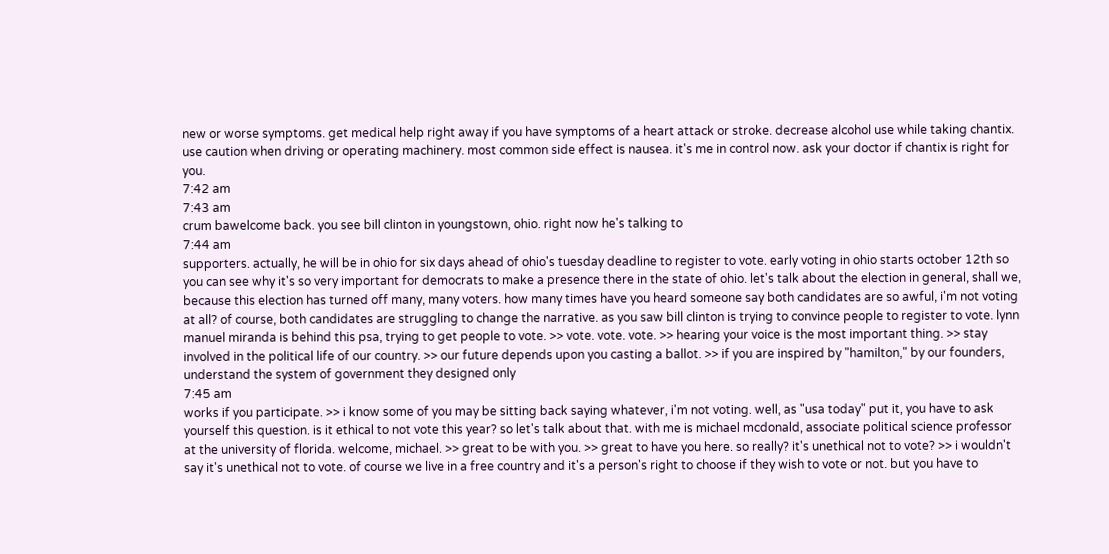new or worse symptoms. get medical help right away if you have symptoms of a heart attack or stroke. decrease alcohol use while taking chantix. use caution when driving or operating machinery. most common side effect is nausea. it's me in control now. ask your doctor if chantix is right for you.
7:42 am
7:43 am
crum bawelcome back. you see bill clinton in youngstown, ohio. right now he's talking to
7:44 am
supporters. actually, he will be in ohio for six days ahead of ohio's tuesday deadline to register to vote. early voting in ohio starts october 12th so you can see why it's so very important for democrats to make a presence there in the state of ohio. let's talk about the election in general, shall we, because this election has turned off many, many voters. how many times have you heard someone say both candidates are so awful, i'm not voting at all? of course, both candidates are struggling to change the narrative. as you saw bill clinton is trying to convince people to register to vote. lynn manuel miranda is behind this psa, trying to get people to vote. >> vote. vote. vote. >> hearing your voice is the most important thing. >> stay involved in the political life of our country. >> our future depends upon you casting a ballot. >> if you are inspired by "hamilton," by our founders, understand the system of government they designed only
7:45 am
works if you participate. >> i know some of you may be sitting back saying whatever, i'm not voting. well, as "usa today" put it, you have to ask yourself this question. is it ethical to not vote this year? so let's talk about that. with me is michael mcdonald, associate political science professor at the university of florida. welcome, michael. >> great to be with you. >> great to have you here. so really? it's unethical not to vote? >> i wouldn't say it's unethical not to vote. of course we live in a free country and it's a person's right to choose if they wish to vote or not. but you have to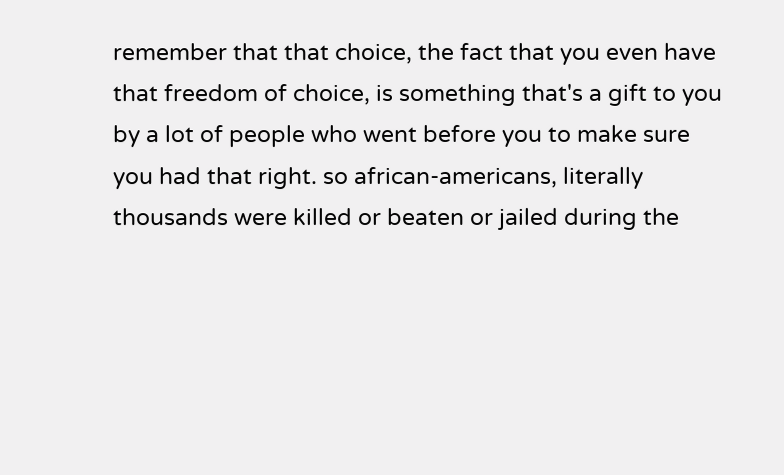remember that that choice, the fact that you even have that freedom of choice, is something that's a gift to you by a lot of people who went before you to make sure you had that right. so african-americans, literally thousands were killed or beaten or jailed during the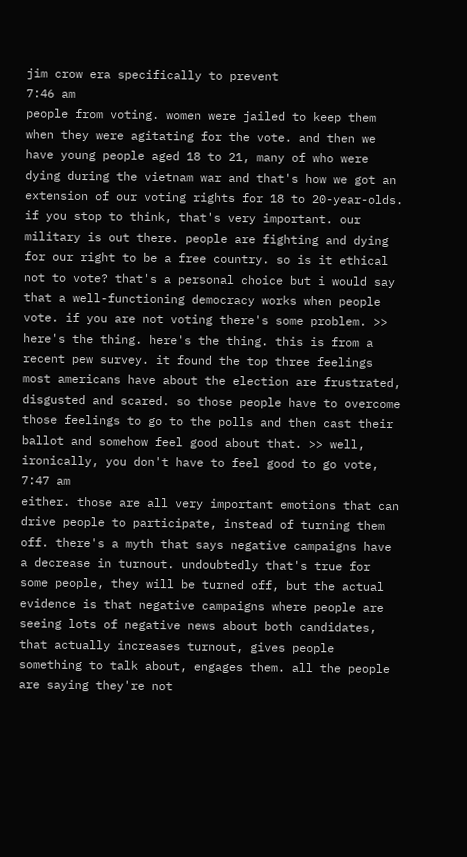jim crow era specifically to prevent
7:46 am
people from voting. women were jailed to keep them when they were agitating for the vote. and then we have young people aged 18 to 21, many of who were dying during the vietnam war and that's how we got an extension of our voting rights for 18 to 20-year-olds. if you stop to think, that's very important. our military is out there. people are fighting and dying for our right to be a free country. so is it ethical not to vote? that's a personal choice but i would say that a well-functioning democracy works when people vote. if you are not voting there's some problem. >> here's the thing. here's the thing. this is from a recent pew survey. it found the top three feelings most americans have about the election are frustrated, disgusted and scared. so those people have to overcome those feelings to go to the polls and then cast their ballot and somehow feel good about that. >> well, ironically, you don't have to feel good to go vote,
7:47 am
either. those are all very important emotions that can drive people to participate, instead of turning them off. there's a myth that says negative campaigns have a decrease in turnout. undoubtedly that's true for some people, they will be turned off, but the actual evidence is that negative campaigns where people are seeing lots of negative news about both candidates, that actually increases turnout, gives people something to talk about, engages them. all the people are saying they're not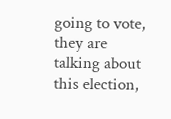going to vote, they are talking about this election,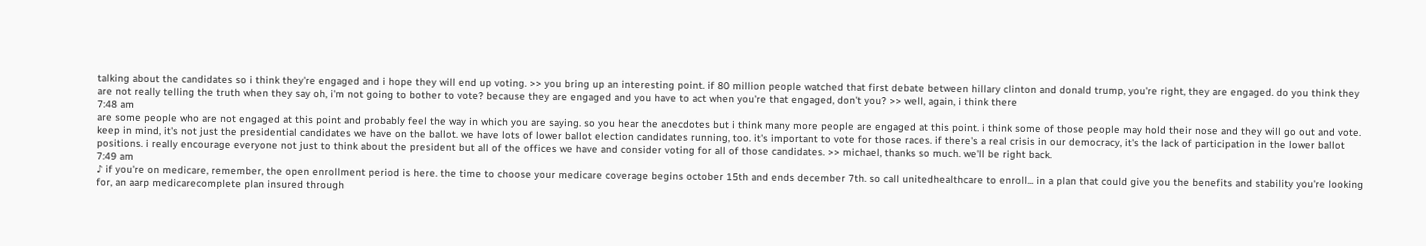talking about the candidates so i think they're engaged and i hope they will end up voting. >> you bring up an interesting point. if 80 million people watched that first debate between hillary clinton and donald trump, you're right, they are engaged. do you think they are not really telling the truth when they say oh, i'm not going to bother to vote? because they are engaged and you have to act when you're that engaged, don't you? >> well, again, i think there
7:48 am
are some people who are not engaged at this point and probably feel the way in which you are saying. so you hear the anecdotes but i think many more people are engaged at this point. i think some of those people may hold their nose and they will go out and vote. keep in mind, it's not just the presidential candidates we have on the ballot. we have lots of lower ballot election candidates running, too. it's important to vote for those races. if there's a real crisis in our democracy, it's the lack of participation in the lower ballot positions. i really encourage everyone not just to think about the president but all of the offices we have and consider voting for all of those candidates. >> michael, thanks so much. we'll be right back.
7:49 am
♪ if you're on medicare, remember, the open enrollment period is here. the time to choose your medicare coverage begins october 15th and ends december 7th. so call unitedhealthcare to enroll... in a plan that could give you the benefits and stability you're looking for, an aarp medicarecomplete plan insured through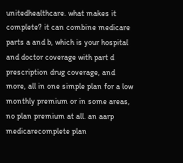unitedhealthcare. what makes it complete? it can combine medicare parts a and b, which is your hospital and doctor coverage with part d prescription drug coverage, and more, all in one simple plan for a low monthly premium or in some areas, no plan premium at all. an aarp medicarecomplete plan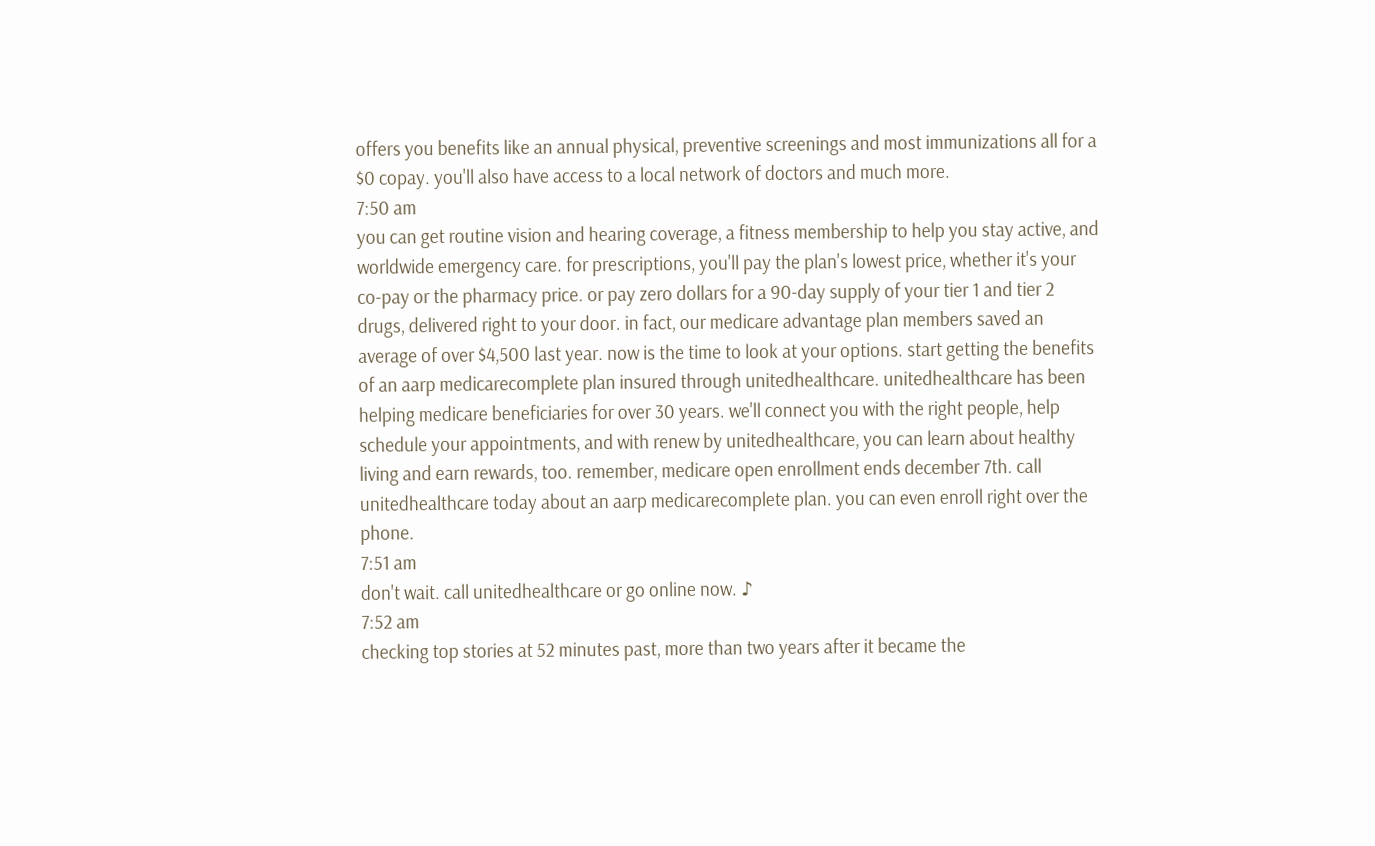offers you benefits like an annual physical, preventive screenings and most immunizations all for a $0 copay. you'll also have access to a local network of doctors and much more.
7:50 am
you can get routine vision and hearing coverage, a fitness membership to help you stay active, and worldwide emergency care. for prescriptions, you'll pay the plan's lowest price, whether it's your co-pay or the pharmacy price. or pay zero dollars for a 90-day supply of your tier 1 and tier 2 drugs, delivered right to your door. in fact, our medicare advantage plan members saved an average of over $4,500 last year. now is the time to look at your options. start getting the benefits of an aarp medicarecomplete plan insured through unitedhealthcare. unitedhealthcare has been helping medicare beneficiaries for over 30 years. we'll connect you with the right people, help schedule your appointments, and with renew by unitedhealthcare, you can learn about healthy living and earn rewards, too. remember, medicare open enrollment ends december 7th. call unitedhealthcare today about an aarp medicarecomplete plan. you can even enroll right over the phone.
7:51 am
don't wait. call unitedhealthcare or go online now. ♪
7:52 am
checking top stories at 52 minutes past, more than two years after it became the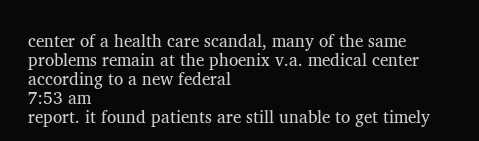center of a health care scandal, many of the same problems remain at the phoenix v.a. medical center according to a new federal
7:53 am
report. it found patients are still unable to get timely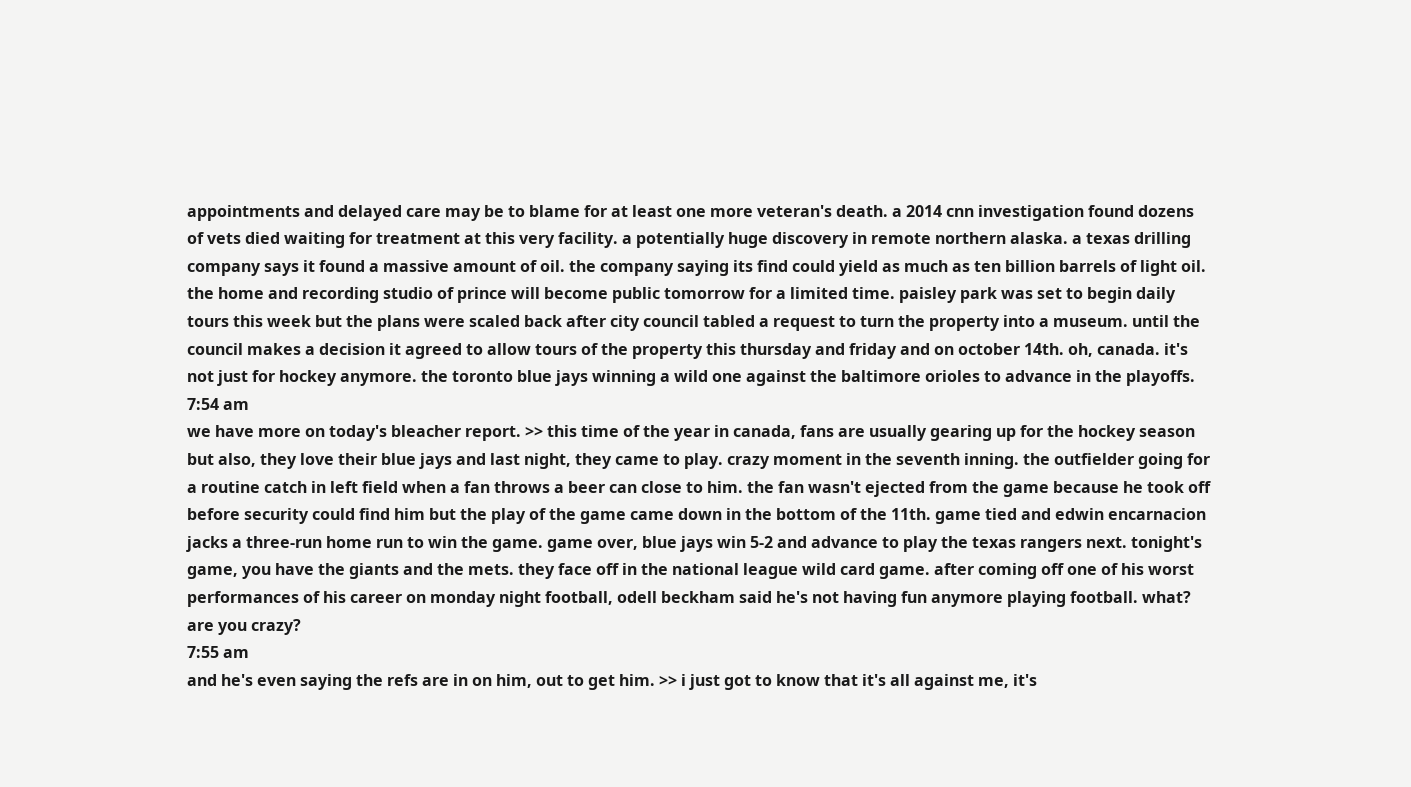appointments and delayed care may be to blame for at least one more veteran's death. a 2014 cnn investigation found dozens of vets died waiting for treatment at this very facility. a potentially huge discovery in remote northern alaska. a texas drilling company says it found a massive amount of oil. the company saying its find could yield as much as ten billion barrels of light oil. the home and recording studio of prince will become public tomorrow for a limited time. paisley park was set to begin daily tours this week but the plans were scaled back after city council tabled a request to turn the property into a museum. until the council makes a decision it agreed to allow tours of the property this thursday and friday and on october 14th. oh, canada. it's not just for hockey anymore. the toronto blue jays winning a wild one against the baltimore orioles to advance in the playoffs.
7:54 am
we have more on today's bleacher report. >> this time of the year in canada, fans are usually gearing up for the hockey season but also, they love their blue jays and last night, they came to play. crazy moment in the seventh inning. the outfielder going for a routine catch in left field when a fan throws a beer can close to him. the fan wasn't ejected from the game because he took off before security could find him but the play of the game came down in the bottom of the 11th. game tied and edwin encarnacion jacks a three-run home run to win the game. game over, blue jays win 5-2 and advance to play the texas rangers next. tonight's game, you have the giants and the mets. they face off in the national league wild card game. after coming off one of his worst performances of his career on monday night football, odell beckham said he's not having fun anymore playing football. what? are you crazy?
7:55 am
and he's even saying the refs are in on him, out to get him. >> i just got to know that it's all against me, it's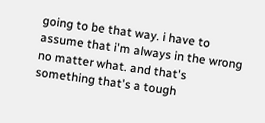going to be that way. i have to assume that i'm always in the wrong no matter what. and that's something that's a tough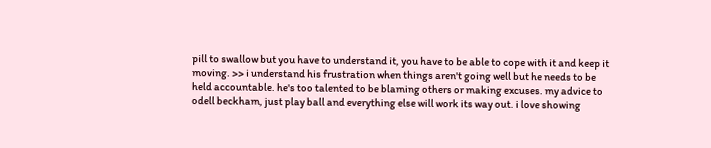pill to swallow but you have to understand it, you have to be able to cope with it and keep it moving. >> i understand his frustration when things aren't going well but he needs to be held accountable. he's too talented to be blaming others or making excuses. my advice to odell beckham, just play ball and everything else will work its way out. i love showing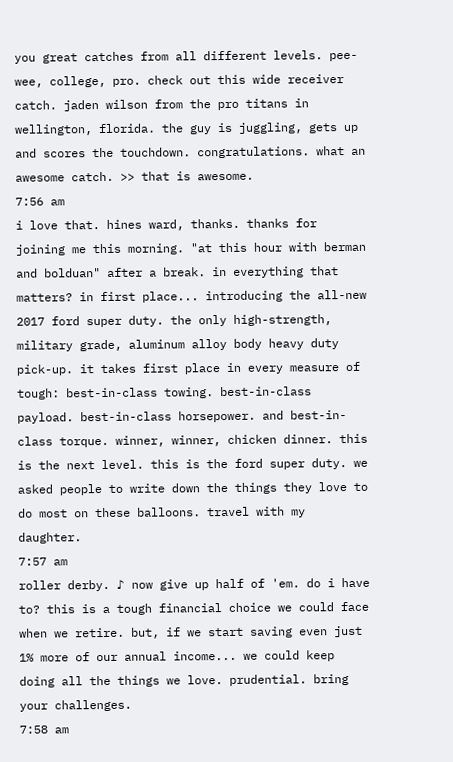you great catches from all different levels. pee-wee, college, pro. check out this wide receiver catch. jaden wilson from the pro titans in wellington, florida. the guy is juggling, gets up and scores the touchdown. congratulations. what an awesome catch. >> that is awesome.
7:56 am
i love that. hines ward, thanks. thanks for joining me this morning. "at this hour with berman and bolduan" after a break. in everything that matters? in first place... introducing the all-new 2017 ford super duty. the only high-strength, military grade, aluminum alloy body heavy duty pick-up. it takes first place in every measure of tough: best-in-class towing. best-in-class payload. best-in-class horsepower. and best-in-class torque. winner, winner, chicken dinner. this is the next level. this is the ford super duty. we asked people to write down the things they love to do most on these balloons. travel with my daughter.
7:57 am
roller derby. ♪ now give up half of 'em. do i have to? this is a tough financial choice we could face when we retire. but, if we start saving even just 1% more of our annual income... we could keep doing all the things we love. prudential. bring your challenges.
7:58 am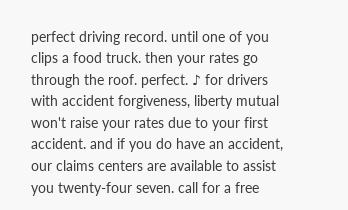perfect driving record. until one of you clips a food truck. then your rates go through the roof. perfect. ♪ for drivers with accident forgiveness, liberty mutual won't raise your rates due to your first accident. and if you do have an accident, our claims centers are available to assist you twenty-four seven. call for a free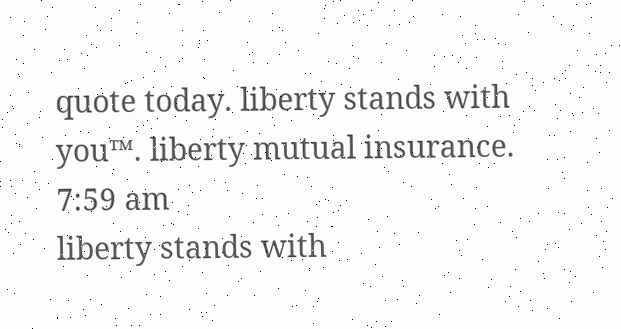quote today. liberty stands with you™. liberty mutual insurance.
7:59 am
liberty stands with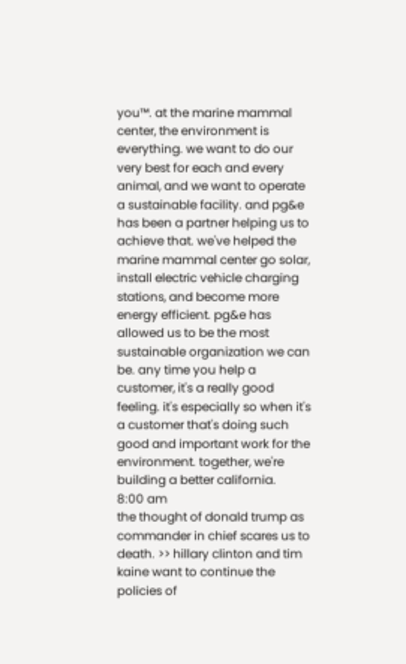you™. at the marine mammal center, the environment is everything. we want to do our very best for each and every animal, and we want to operate a sustainable facility. and pg&e has been a partner helping us to achieve that. we've helped the marine mammal center go solar, install electric vehicle charging stations, and become more energy efficient. pg&e has allowed us to be the most sustainable organization we can be. any time you help a customer, it's a really good feeling. it's especially so when it's a customer that's doing such good and important work for the environment. together, we're building a better california.
8:00 am
the thought of donald trump as commander in chief scares us to death. >> hillary clinton and tim kaine want to continue the policies of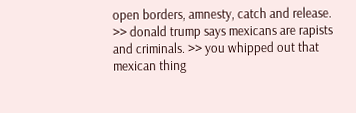open borders, amnesty, catch and release. >> donald trump says mexicans are rapists and criminals. >> you whipped out that mexican thing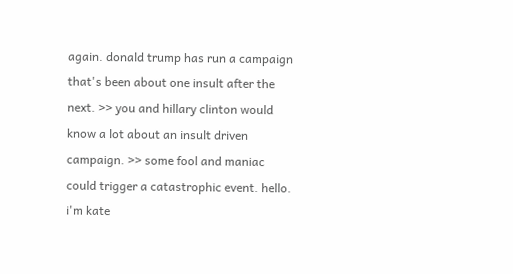again. donald trump has run a campaign that's been about one insult after the next. >> you and hillary clinton would know a lot about an insult driven campaign. >> some fool and maniac could trigger a catastrophic event. hello. i'm kate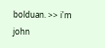bolduan. >> i'm john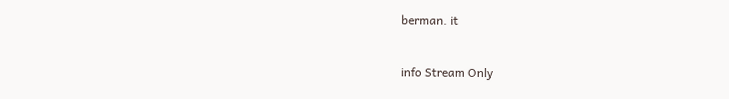berman. it


info Stream Only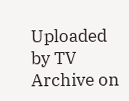Uploaded by TV Archive on